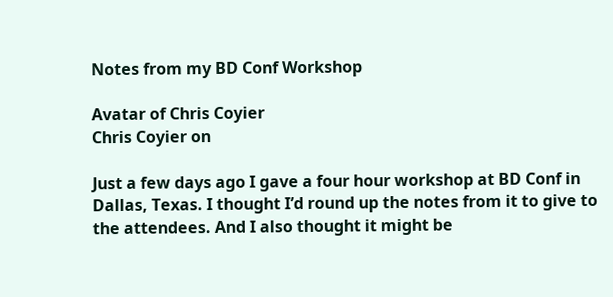Notes from my BD Conf Workshop

Avatar of Chris Coyier
Chris Coyier on

Just a few days ago I gave a four hour workshop at BD Conf in Dallas, Texas. I thought I’d round up the notes from it to give to the attendees. And I also thought it might be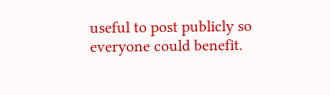useful to post publicly so everyone could benefit.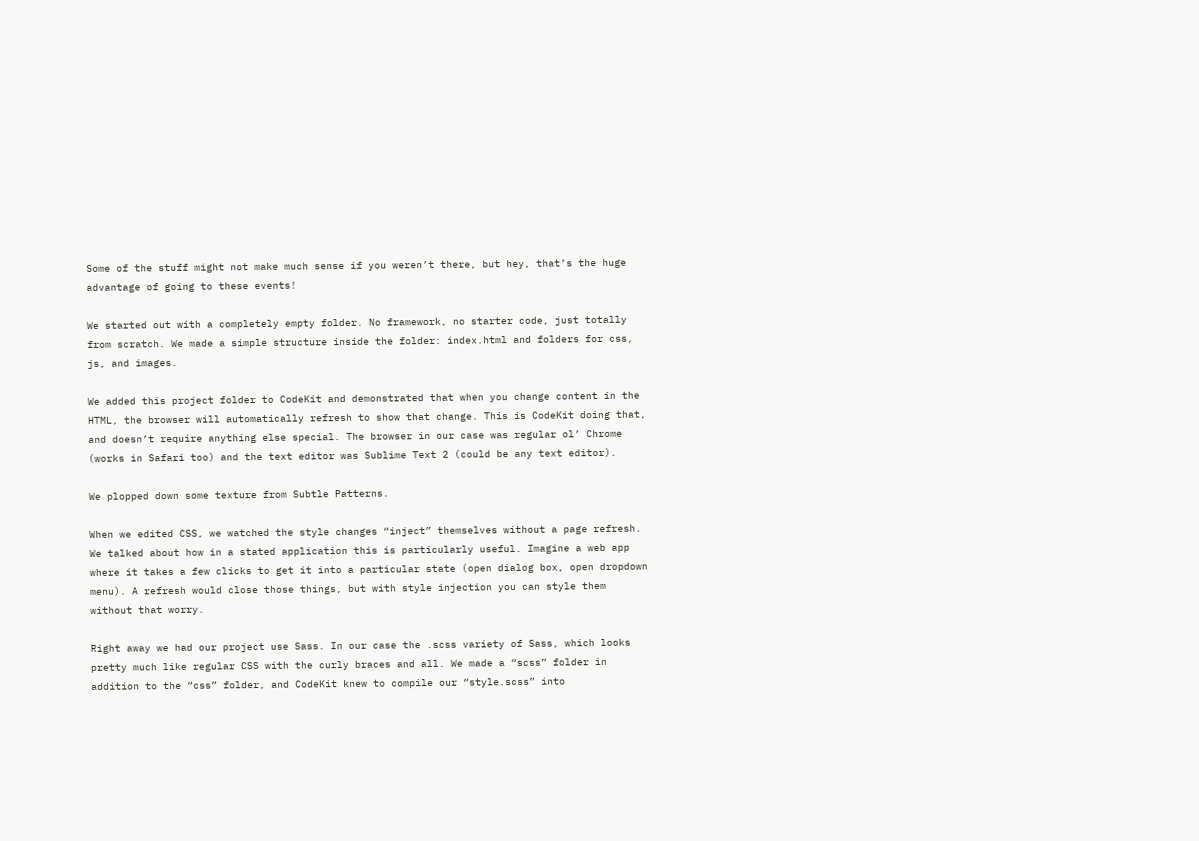Some of the stuff might not make much sense if you weren’t there, but hey, that’s the huge advantage of going to these events!

We started out with a completely empty folder. No framework, no starter code, just totally from scratch. We made a simple structure inside the folder: index.html and folders for css, js, and images.

We added this project folder to CodeKit and demonstrated that when you change content in the HTML, the browser will automatically refresh to show that change. This is CodeKit doing that, and doesn’t require anything else special. The browser in our case was regular ol’ Chrome (works in Safari too) and the text editor was Sublime Text 2 (could be any text editor).

We plopped down some texture from Subtle Patterns.

When we edited CSS, we watched the style changes “inject” themselves without a page refresh. We talked about how in a stated application this is particularly useful. Imagine a web app where it takes a few clicks to get it into a particular state (open dialog box, open dropdown menu). A refresh would close those things, but with style injection you can style them without that worry.

Right away we had our project use Sass. In our case the .scss variety of Sass, which looks pretty much like regular CSS with the curly braces and all. We made a “scss” folder in addition to the “css” folder, and CodeKit knew to compile our “style.scss” into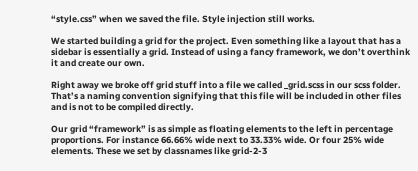“style.css” when we saved the file. Style injection still works.

We started building a grid for the project. Even something like a layout that has a sidebar is essentially a grid. Instead of using a fancy framework, we don’t overthink it and create our own.

Right away we broke off grid stuff into a file we called _grid.scss in our scss folder. That’s a naming convention signifying that this file will be included in other files and is not to be compiled directly.

Our grid “framework” is as simple as floating elements to the left in percentage proportions. For instance 66.66% wide next to 33.33% wide. Or four 25% wide elements. These we set by classnames like grid-2-3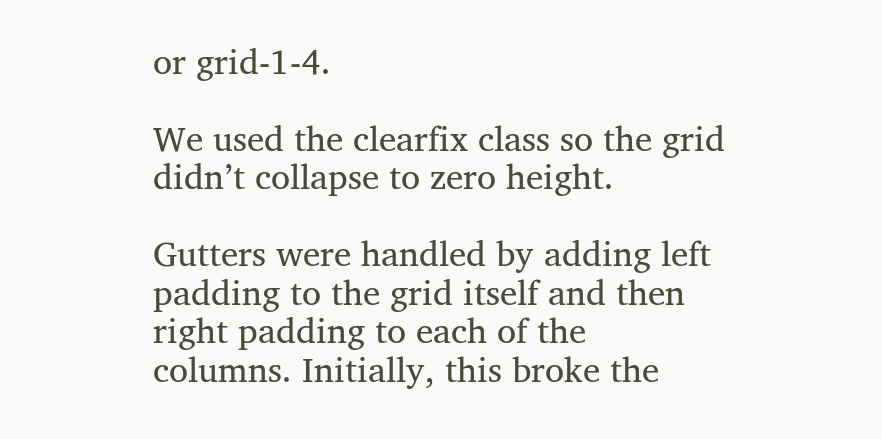or grid-1-4.

We used the clearfix class so the grid didn’t collapse to zero height.

Gutters were handled by adding left padding to the grid itself and then right padding to each of the columns. Initially, this broke the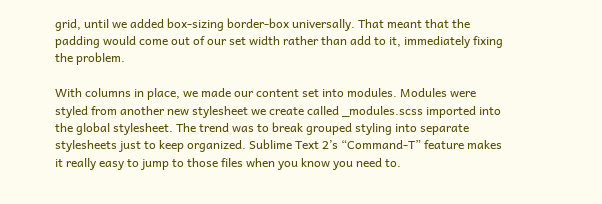grid, until we added box-sizing border-box universally. That meant that the padding would come out of our set width rather than add to it, immediately fixing the problem.

With columns in place, we made our content set into modules. Modules were styled from another new stylesheet we create called _modules.scss imported into the global stylesheet. The trend was to break grouped styling into separate stylesheets just to keep organized. Sublime Text 2’s “Command-T” feature makes it really easy to jump to those files when you know you need to.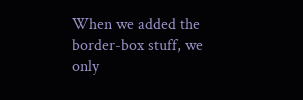When we added the border-box stuff, we only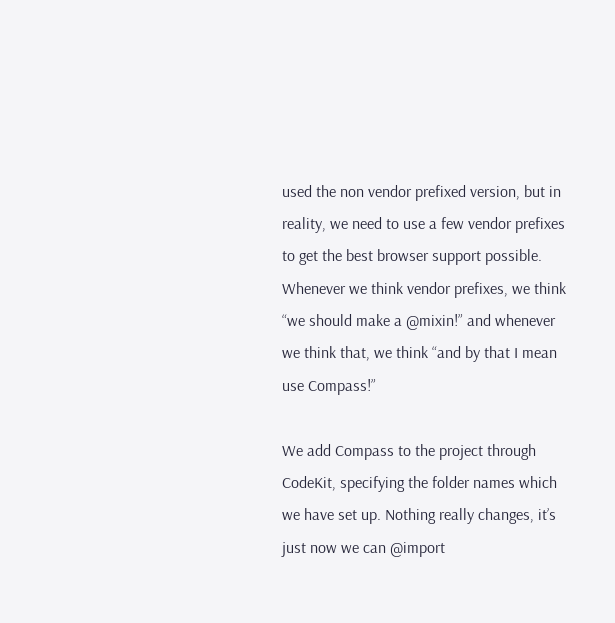used the non vendor prefixed version, but in reality, we need to use a few vendor prefixes to get the best browser support possible. Whenever we think vendor prefixes, we think “we should make a @mixin!” and whenever we think that, we think “and by that I mean use Compass!”

We add Compass to the project through CodeKit, specifying the folder names which we have set up. Nothing really changes, it’s just now we can @import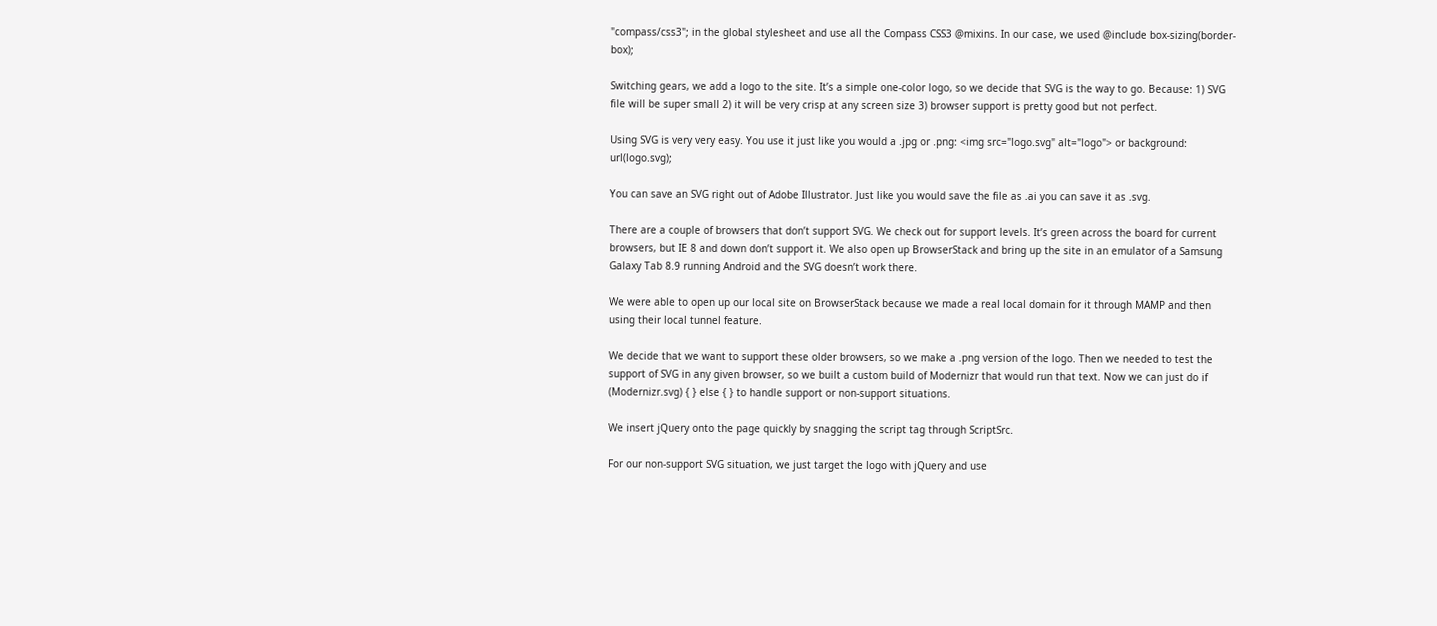"compass/css3"; in the global stylesheet and use all the Compass CSS3 @mixins. In our case, we used @include box-sizing(border-box);

Switching gears, we add a logo to the site. It’s a simple one-color logo, so we decide that SVG is the way to go. Because: 1) SVG file will be super small 2) it will be very crisp at any screen size 3) browser support is pretty good but not perfect.

Using SVG is very very easy. You use it just like you would a .jpg or .png: <img src="logo.svg" alt="logo"> or background: url(logo.svg);

You can save an SVG right out of Adobe Illustrator. Just like you would save the file as .ai you can save it as .svg.

There are a couple of browsers that don’t support SVG. We check out for support levels. It’s green across the board for current browsers, but IE 8 and down don’t support it. We also open up BrowserStack and bring up the site in an emulator of a Samsung Galaxy Tab 8.9 running Android and the SVG doesn’t work there.

We were able to open up our local site on BrowserStack because we made a real local domain for it through MAMP and then using their local tunnel feature.

We decide that we want to support these older browsers, so we make a .png version of the logo. Then we needed to test the support of SVG in any given browser, so we built a custom build of Modernizr that would run that text. Now we can just do if (Modernizr.svg) { } else { } to handle support or non-support situations.

We insert jQuery onto the page quickly by snagging the script tag through ScriptSrc.

For our non-support SVG situation, we just target the logo with jQuery and use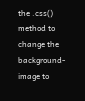the .css() method to change the background-image to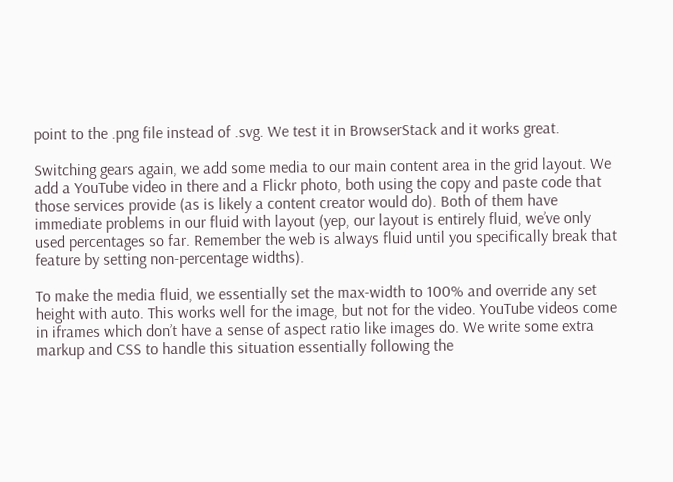point to the .png file instead of .svg. We test it in BrowserStack and it works great.

Switching gears again, we add some media to our main content area in the grid layout. We add a YouTube video in there and a Flickr photo, both using the copy and paste code that those services provide (as is likely a content creator would do). Both of them have immediate problems in our fluid with layout (yep, our layout is entirely fluid, we’ve only used percentages so far. Remember the web is always fluid until you specifically break that feature by setting non-percentage widths).

To make the media fluid, we essentially set the max-width to 100% and override any set height with auto. This works well for the image, but not for the video. YouTube videos come in iframes which don’t have a sense of aspect ratio like images do. We write some extra markup and CSS to handle this situation essentially following the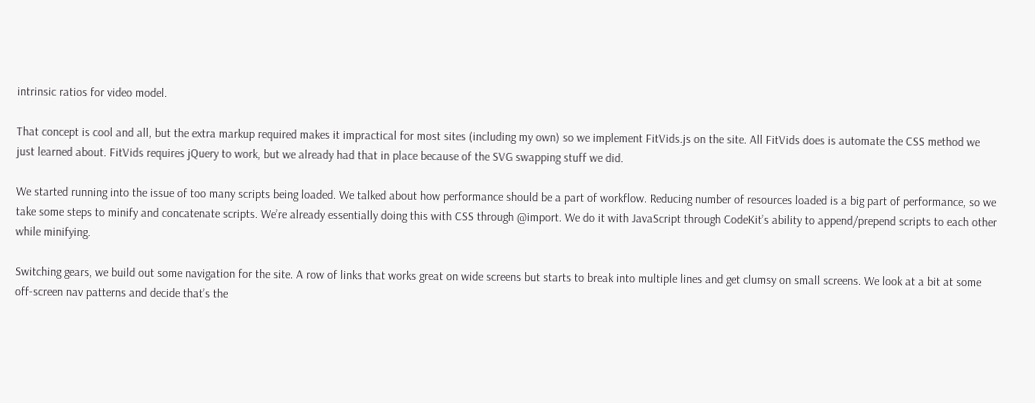intrinsic ratios for video model.

That concept is cool and all, but the extra markup required makes it impractical for most sites (including my own) so we implement FitVids.js on the site. All FitVids does is automate the CSS method we just learned about. FitVids requires jQuery to work, but we already had that in place because of the SVG swapping stuff we did.

We started running into the issue of too many scripts being loaded. We talked about how performance should be a part of workflow. Reducing number of resources loaded is a big part of performance, so we take some steps to minify and concatenate scripts. We’re already essentially doing this with CSS through @import. We do it with JavaScript through CodeKit’s ability to append/prepend scripts to each other while minifying.

Switching gears, we build out some navigation for the site. A row of links that works great on wide screens but starts to break into multiple lines and get clumsy on small screens. We look at a bit at some off-screen nav patterns and decide that’s the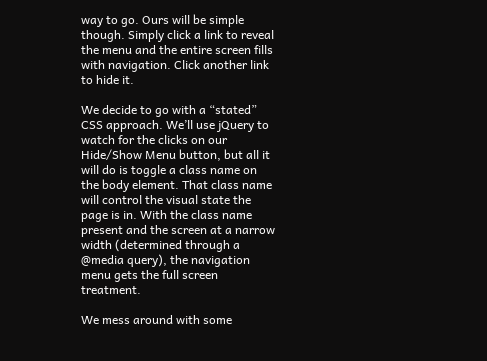way to go. Ours will be simple though. Simply click a link to reveal the menu and the entire screen fills with navigation. Click another link to hide it.

We decide to go with a “stated” CSS approach. We’ll use jQuery to watch for the clicks on our Hide/Show Menu button, but all it will do is toggle a class name on the body element. That class name will control the visual state the page is in. With the class name present and the screen at a narrow width (determined through a @media query), the navigation menu gets the full screen treatment.

We mess around with some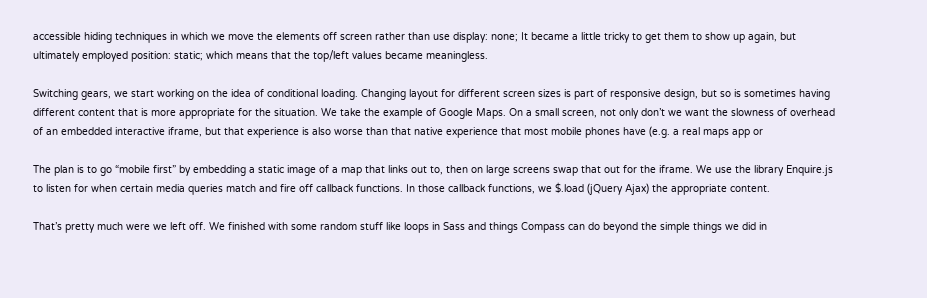accessible hiding techniques in which we move the elements off screen rather than use display: none; It became a little tricky to get them to show up again, but ultimately employed position: static; which means that the top/left values became meaningless.

Switching gears, we start working on the idea of conditional loading. Changing layout for different screen sizes is part of responsive design, but so is sometimes having different content that is more appropriate for the situation. We take the example of Google Maps. On a small screen, not only don’t we want the slowness of overhead of an embedded interactive iframe, but that experience is also worse than that native experience that most mobile phones have (e.g. a real maps app or

The plan is to go “mobile first” by embedding a static image of a map that links out to, then on large screens swap that out for the iframe. We use the library Enquire.js to listen for when certain media queries match and fire off callback functions. In those callback functions, we $.load (jQuery Ajax) the appropriate content.

That’s pretty much were we left off. We finished with some random stuff like loops in Sass and things Compass can do beyond the simple things we did in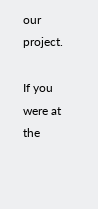our project.

If you were at the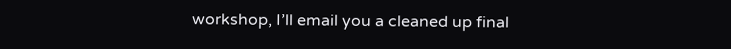workshop, I’ll email you a cleaned up final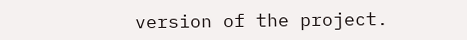version of the project.